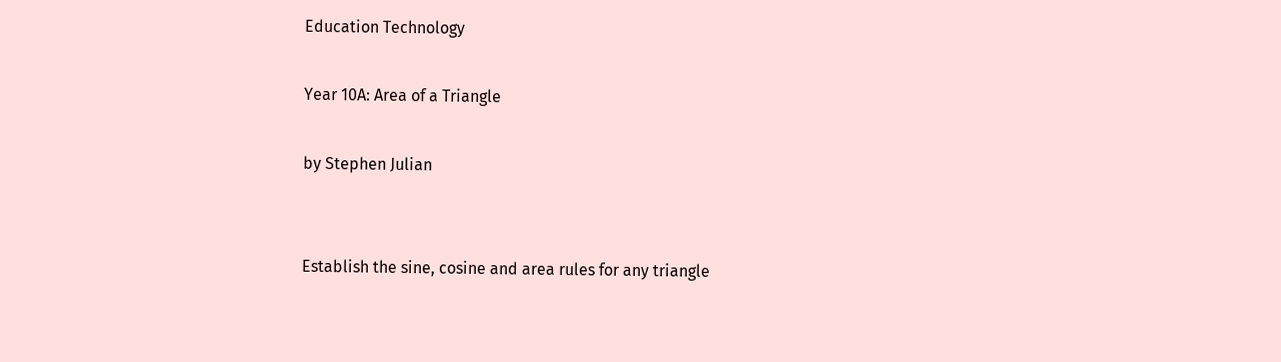Education Technology

Year 10A: Area of a Triangle

by Stephen Julian


Establish the sine, cosine and area rules for any triangle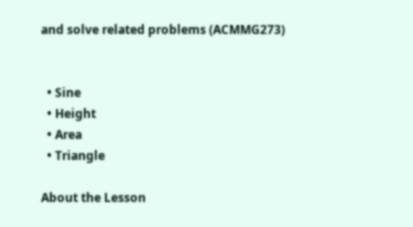and solve related problems (ACMMG273)


  • Sine
  • Height
  • Area
  • Triangle

About the Lesson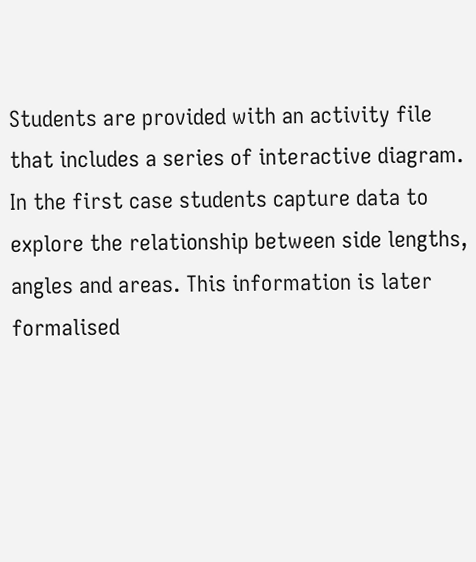Students are provided with an activity file that includes a series of interactive diagram. In the first case students capture data to explore the relationship between side lengths, angles and areas. This information is later formalised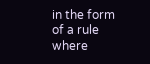in the form of a rule where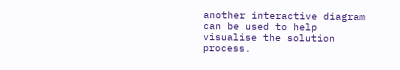another interactive diagram can be used to help visualise the solution process.